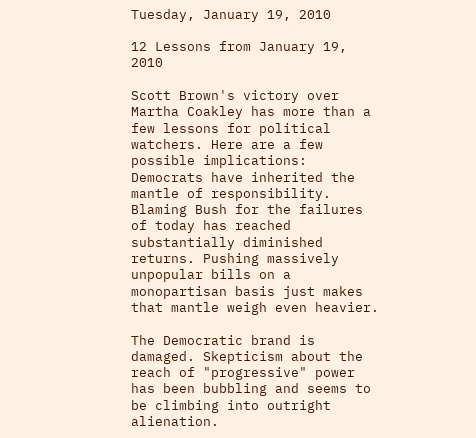Tuesday, January 19, 2010

12 Lessons from January 19, 2010

Scott Brown's victory over Martha Coakley has more than a few lessons for political watchers. Here are a few possible implications:
Democrats have inherited the mantle of responsibility. Blaming Bush for the failures of today has reached substantially diminished returns. Pushing massively unpopular bills on a monopartisan basis just makes that mantle weigh even heavier.

The Democratic brand is damaged. Skepticism about the reach of "progressive" power has been bubbling and seems to be climbing into outright alienation.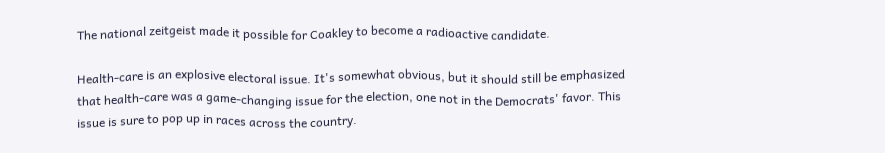The national zeitgeist made it possible for Coakley to become a radioactive candidate.

Health-care is an explosive electoral issue. It's somewhat obvious, but it should still be emphasized that health-care was a game-changing issue for the election, one not in the Democrats' favor. This issue is sure to pop up in races across the country.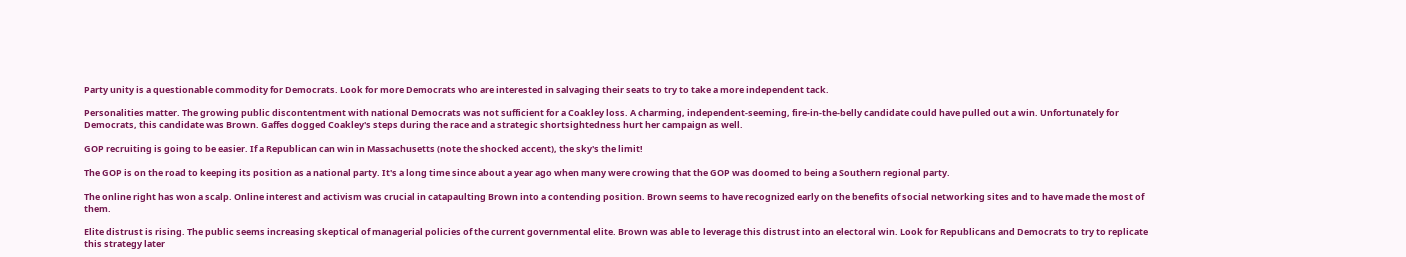Party unity is a questionable commodity for Democrats. Look for more Democrats who are interested in salvaging their seats to try to take a more independent tack.

Personalities matter. The growing public discontentment with national Democrats was not sufficient for a Coakley loss. A charming, independent-seeming, fire-in-the-belly candidate could have pulled out a win. Unfortunately for Democrats, this candidate was Brown. Gaffes dogged Coakley's steps during the race and a strategic shortsightedness hurt her campaign as well.

GOP recruiting is going to be easier. If a Republican can win in Massachusetts (note the shocked accent), the sky's the limit!

The GOP is on the road to keeping its position as a national party. It's a long time since about a year ago when many were crowing that the GOP was doomed to being a Southern regional party.

The online right has won a scalp. Online interest and activism was crucial in catapaulting Brown into a contending position. Brown seems to have recognized early on the benefits of social networking sites and to have made the most of them.

Elite distrust is rising. The public seems increasing skeptical of managerial policies of the current governmental elite. Brown was able to leverage this distrust into an electoral win. Look for Republicans and Democrats to try to replicate this strategy later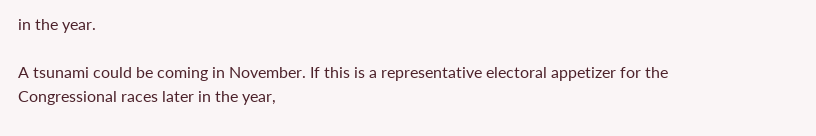in the year.

A tsunami could be coming in November. If this is a representative electoral appetizer for the Congressional races later in the year,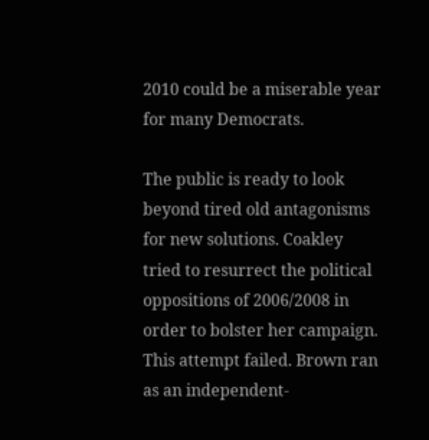2010 could be a miserable year for many Democrats.

The public is ready to look beyond tired old antagonisms for new solutions. Coakley tried to resurrect the political oppositions of 2006/2008 in order to bolster her campaign. This attempt failed. Brown ran as an independent-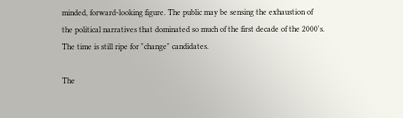minded, forward-looking figure. The public may be sensing the exhaustion of the political narratives that dominated so much of the first decade of the 2000's. The time is still ripe for "change" candidates.

The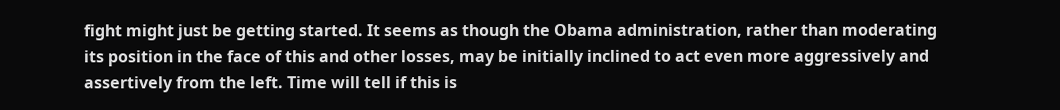fight might just be getting started. It seems as though the Obama administration, rather than moderating its position in the face of this and other losses, may be initially inclined to act even more aggressively and assertively from the left. Time will tell if this is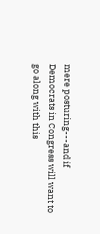mere posturing---and if Democrats in Congress will want to go along with this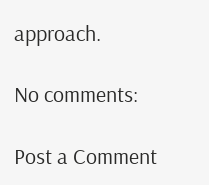approach.

No comments:

Post a Comment